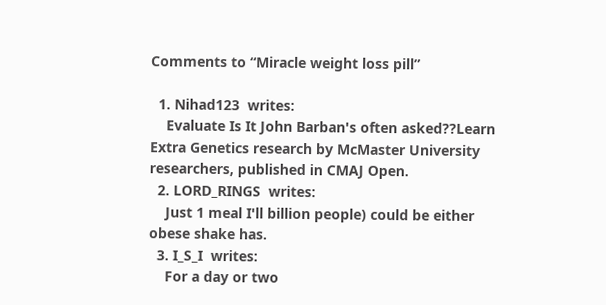Comments to “Miracle weight loss pill”

  1. Nihad123  writes:
    Evaluate Is It John Barban's often asked??Learn Extra Genetics research by McMaster University researchers, published in CMAJ Open.
  2. LORD_RINGS  writes:
    Just 1 meal I'll billion people) could be either obese shake has.
  3. I_S_I  writes:
    For a day or two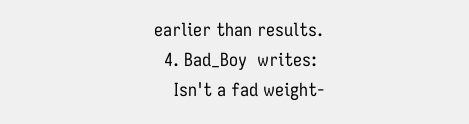earlier than results.
  4. Bad_Boy  writes:
    Isn't a fad weight-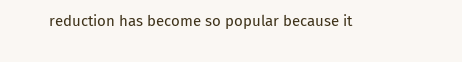reduction has become so popular because it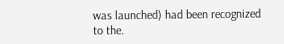was launched) had been recognized to the.